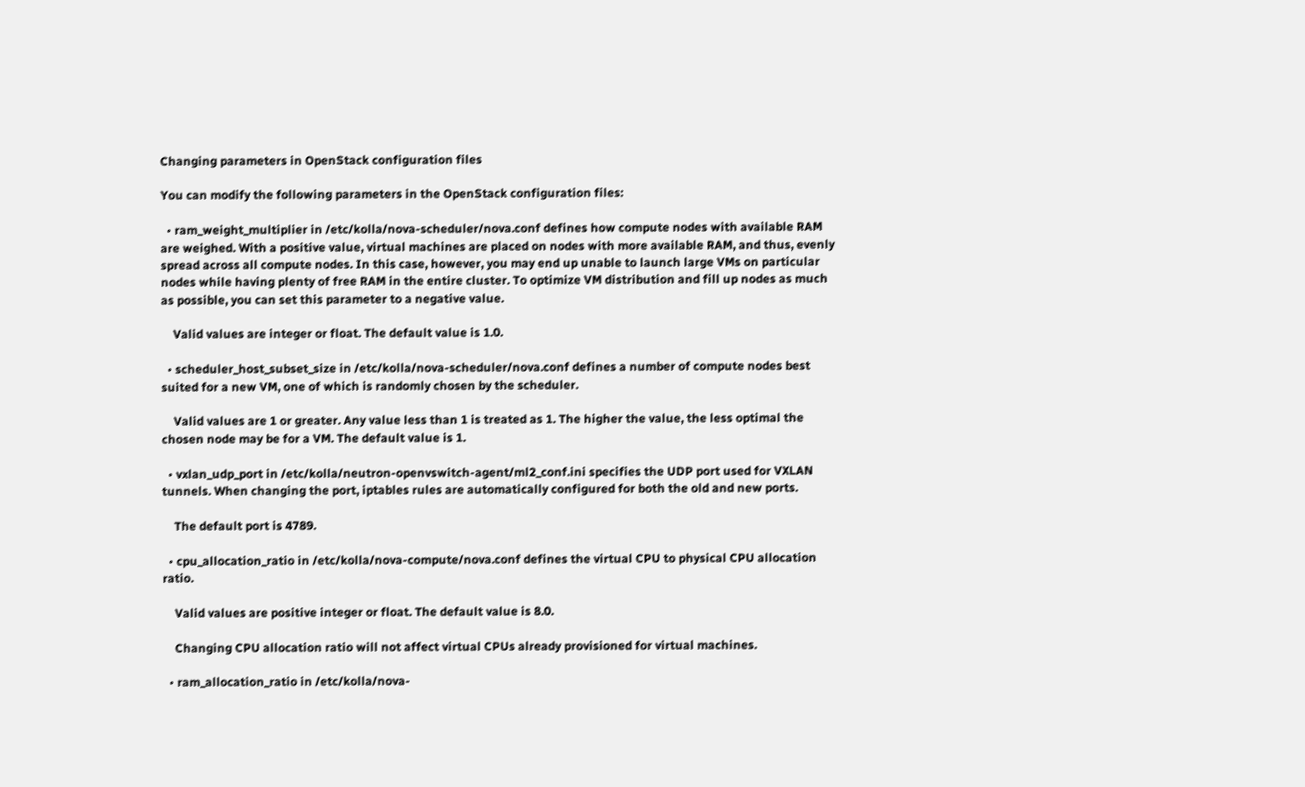Changing parameters in OpenStack configuration files

You can modify the following parameters in the OpenStack configuration files:

  • ram_weight_multiplier in /etc/kolla/nova-scheduler/nova.conf defines how compute nodes with available RAM are weighed. With a positive value, virtual machines are placed on nodes with more available RAM, and thus, evenly spread across all compute nodes. In this case, however, you may end up unable to launch large VMs on particular nodes while having plenty of free RAM in the entire cluster. To optimize VM distribution and fill up nodes as much as possible, you can set this parameter to a negative value.

    Valid values are integer or float. The default value is 1.0.

  • scheduler_host_subset_size in /etc/kolla/nova-scheduler/nova.conf defines a number of compute nodes best suited for a new VM, one of which is randomly chosen by the scheduler.

    Valid values are 1 or greater. Any value less than 1 is treated as 1. The higher the value, the less optimal the chosen node may be for a VM. The default value is 1.

  • vxlan_udp_port in /etc/kolla/neutron-openvswitch-agent/ml2_conf.ini specifies the UDP port used for VXLAN tunnels. When changing the port, iptables rules are automatically configured for both the old and new ports.

    The default port is 4789.

  • cpu_allocation_ratio in /etc/kolla/nova-compute/nova.conf defines the virtual CPU to physical CPU allocation ratio.

    Valid values are positive integer or float. The default value is 8.0.

    Changing CPU allocation ratio will not affect virtual CPUs already provisioned for virtual machines.

  • ram_allocation_ratio in /etc/kolla/nova-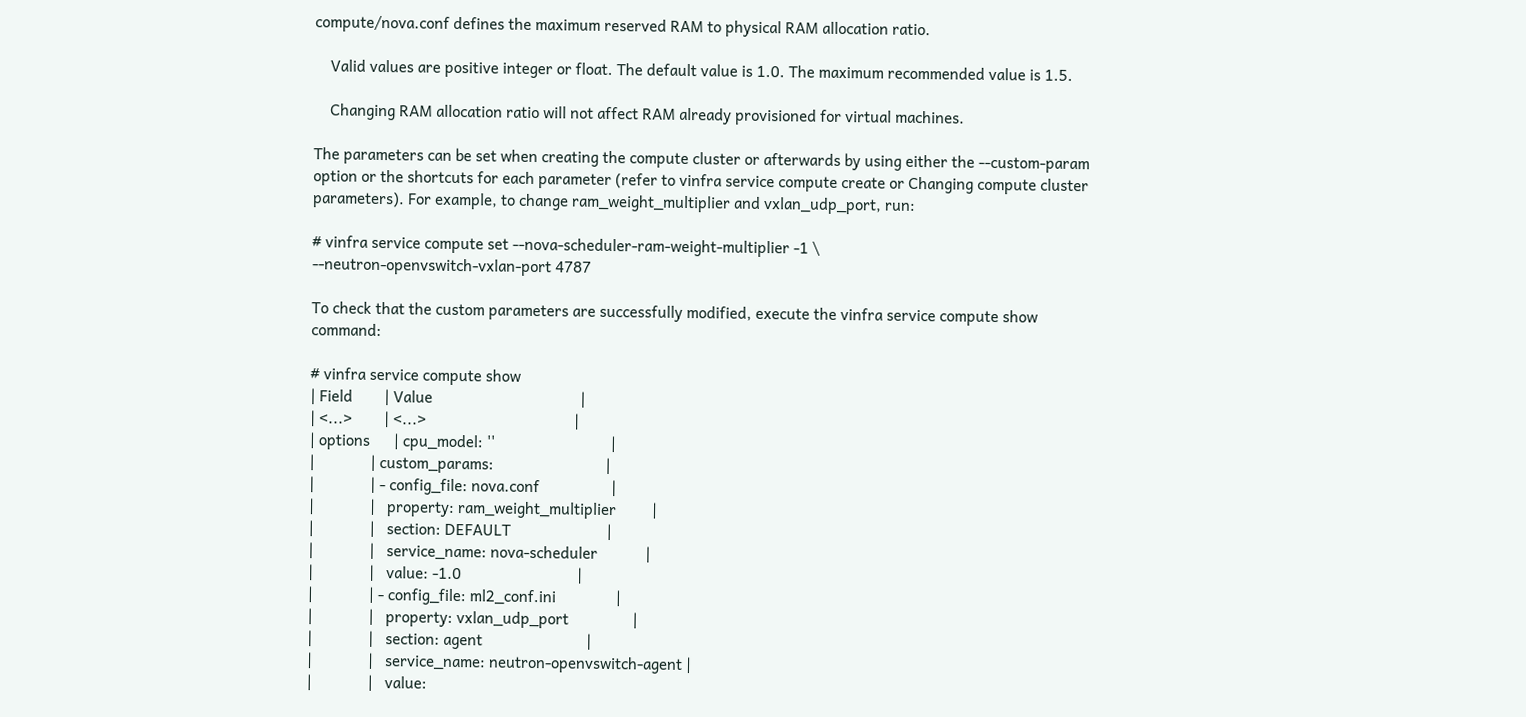compute/nova.conf defines the maximum reserved RAM to physical RAM allocation ratio.

    Valid values are positive integer or float. The default value is 1.0. The maximum recommended value is 1.5.

    Changing RAM allocation ratio will not affect RAM already provisioned for virtual machines.

The parameters can be set when creating the compute cluster or afterwards by using either the --custom-param option or the shortcuts for each parameter (refer to vinfra service compute create or Changing compute cluster parameters). For example, to change ram_weight_multiplier and vxlan_udp_port, run:

# vinfra service compute set --nova-scheduler-ram-weight-multiplier -1 \
--neutron-openvswitch-vxlan-port 4787

To check that the custom parameters are successfully modified, execute the vinfra service compute show command:

# vinfra service compute show
| Field        | Value                                     |
| <...>        | <...>                                     |
| options      | cpu_model: ''                             |
|              | custom_params:                            |
|              | - config_file: nova.conf                  |
|              |   property: ram_weight_multiplier         |
|              |   section: DEFAULT                        |
|              |   service_name: nova-scheduler            |
|              |   value: -1.0                             |
|              | - config_file: ml2_conf.ini               |
|              |   property: vxlan_udp_port                |
|              |   section: agent                          |
|              |   service_name: neutron-openvswitch-agent |
|              |   value: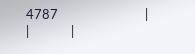4787                             |
|              |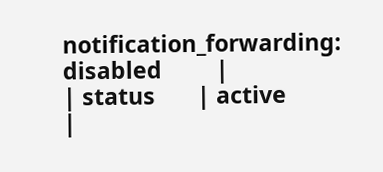notification_forwarding: disabled         |
| status       | active                                    |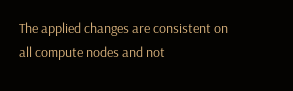The applied changes are consistent on all compute nodes and not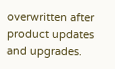overwritten after product updates and upgrades.